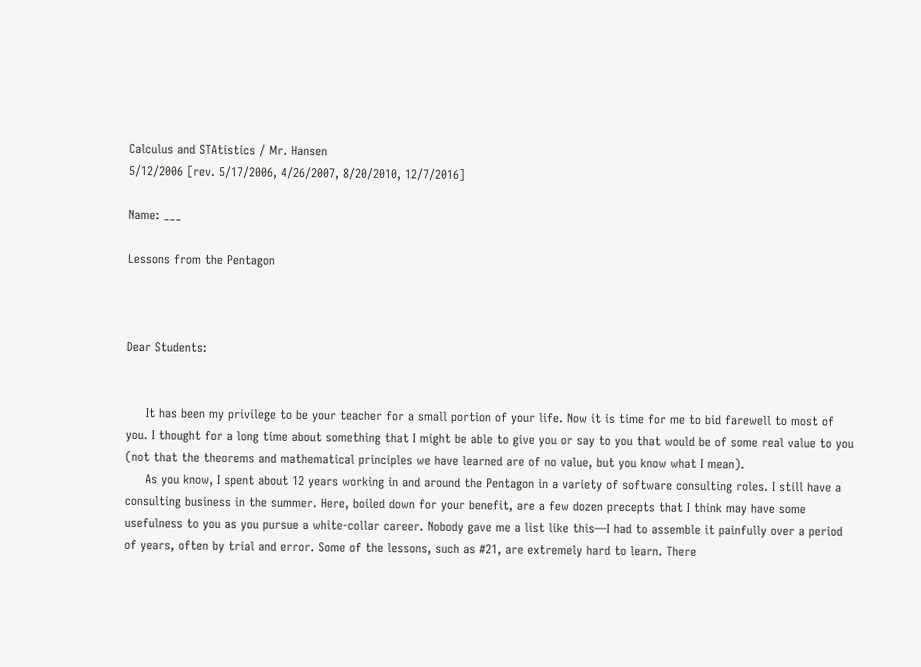Calculus and STAtistics / Mr. Hansen
5/12/2006 [rev. 5/17/2006, 4/26/2007, 8/20/2010, 12/7/2016]

Name: ___

Lessons from the Pentagon



Dear Students:


     It has been my privilege to be your teacher for a small portion of your life. Now it is time for me to bid farewell to most of you. I thought for a long time about something that I might be able to give you or say to you that would be of some real value to you (not that the theorems and mathematical principles we have learned are of no value, but you know what I mean).
     As you know, I spent about 12 years working in and around the Pentagon in a variety of software consulting roles. I still have a consulting business in the summer. Here, boiled down for your benefit, are a few dozen precepts that I think may have some usefulness to you as you pursue a white-collar career. Nobody gave me a list like this—I had to assemble it painfully over a period of years, often by trial and error. Some of the lessons, such as #21, are extremely hard to learn. There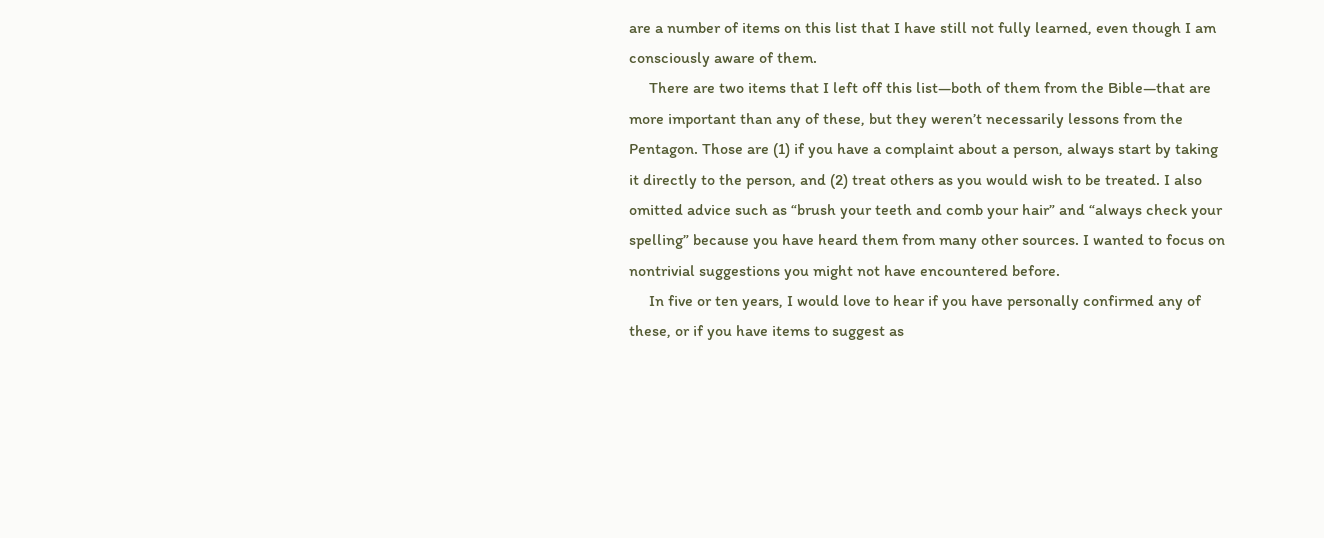are a number of items on this list that I have still not fully learned, even though I am consciously aware of them.
     There are two items that I left off this list—both of them from the Bible—that are more important than any of these, but they weren’t necessarily lessons from the Pentagon. Those are (1) if you have a complaint about a person, always start by taking it directly to the person, and (2) treat others as you would wish to be treated. I also omitted advice such as “brush your teeth and comb your hair” and “always check your spelling” because you have heard them from many other sources. I wanted to focus on nontrivial suggestions you might not have encountered before.
     In five or ten years, I would love to hear if you have personally confirmed any of these, or if you have items to suggest as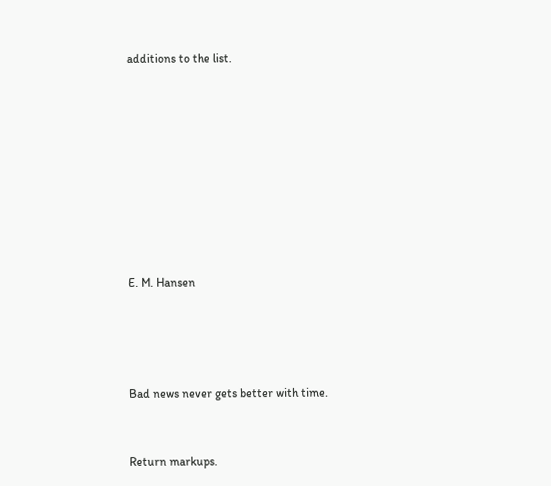additions to the list.









E. M. Hansen




Bad news never gets better with time.


Return markups.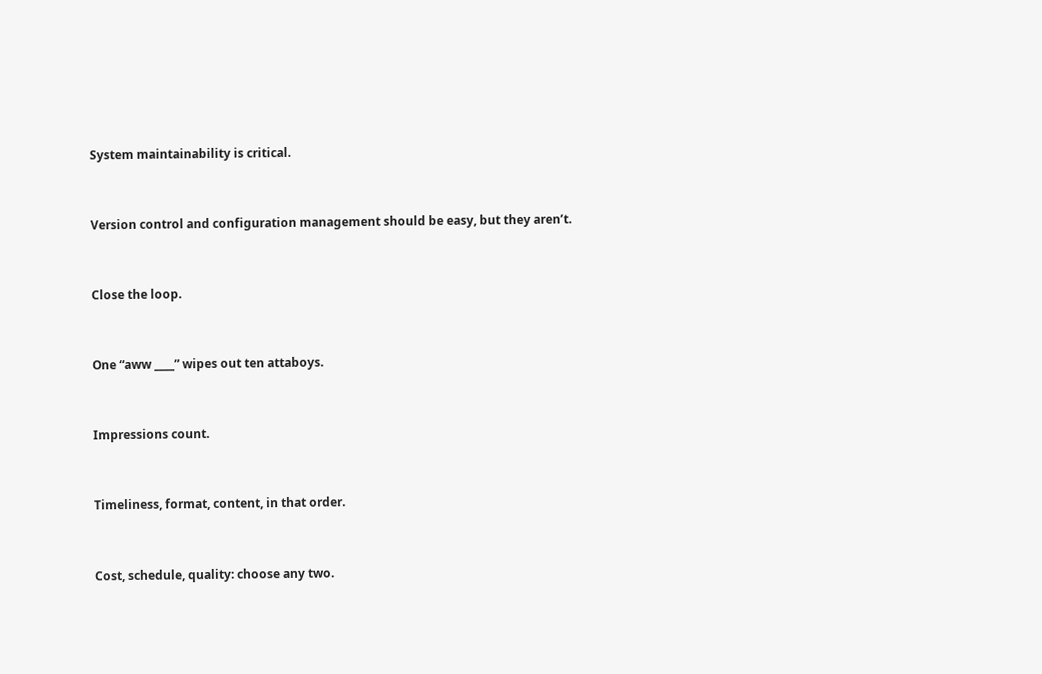System maintainability is critical.


Version control and configuration management should be easy, but they aren’t.


Close the loop.


One “aww ____” wipes out ten attaboys.


Impressions count.


Timeliness, format, content, in that order.


Cost, schedule, quality: choose any two.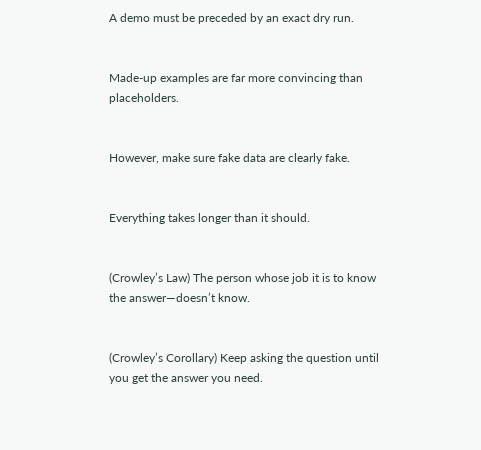A demo must be preceded by an exact dry run.


Made-up examples are far more convincing than placeholders.


However, make sure fake data are clearly fake.


Everything takes longer than it should.


(Crowley’s Law) The person whose job it is to know the answer—doesn’t know.


(Crowley’s Corollary) Keep asking the question until you get the answer you need.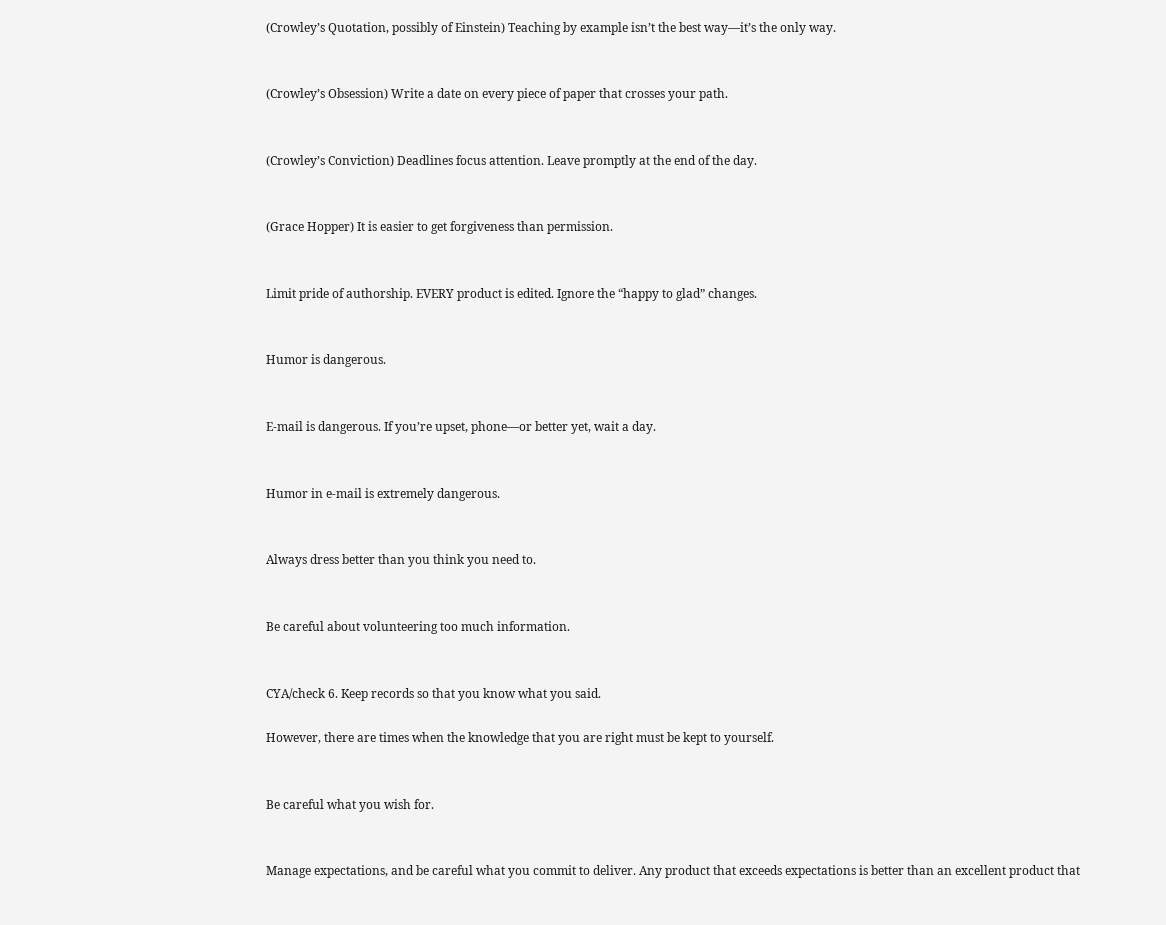(Crowley’s Quotation, possibly of Einstein) Teaching by example isn’t the best way—it’s the only way.


(Crowley’s Obsession) Write a date on every piece of paper that crosses your path.


(Crowley’s Conviction) Deadlines focus attention. Leave promptly at the end of the day.


(Grace Hopper) It is easier to get forgiveness than permission.


Limit pride of authorship. EVERY product is edited. Ignore the “happy to glad” changes.


Humor is dangerous.


E-mail is dangerous. If you’re upset, phone—or better yet, wait a day.


Humor in e-mail is extremely dangerous.


Always dress better than you think you need to.


Be careful about volunteering too much information.


CYA/check 6. Keep records so that you know what you said.

However, there are times when the knowledge that you are right must be kept to yourself.


Be careful what you wish for.


Manage expectations, and be careful what you commit to deliver. Any product that exceeds expectations is better than an excellent product that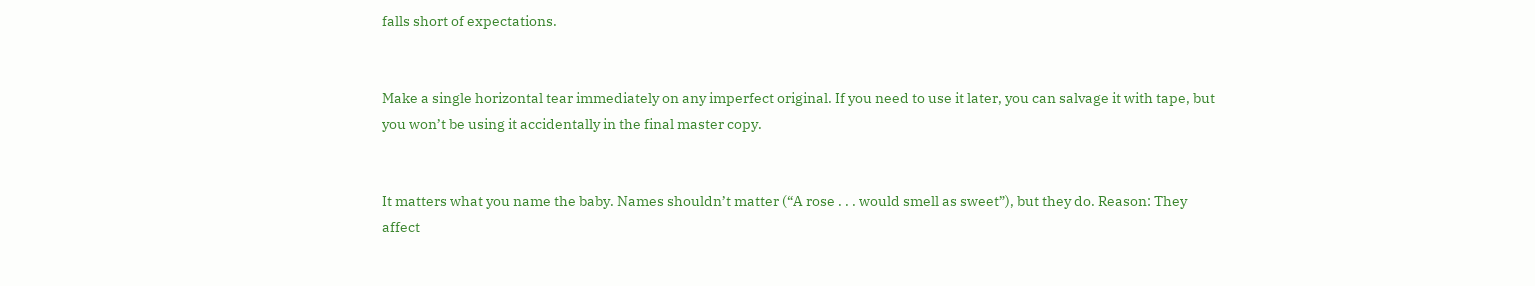falls short of expectations.


Make a single horizontal tear immediately on any imperfect original. If you need to use it later, you can salvage it with tape, but you won’t be using it accidentally in the final master copy.


It matters what you name the baby. Names shouldn’t matter (“A rose . . . would smell as sweet”), but they do. Reason: They affect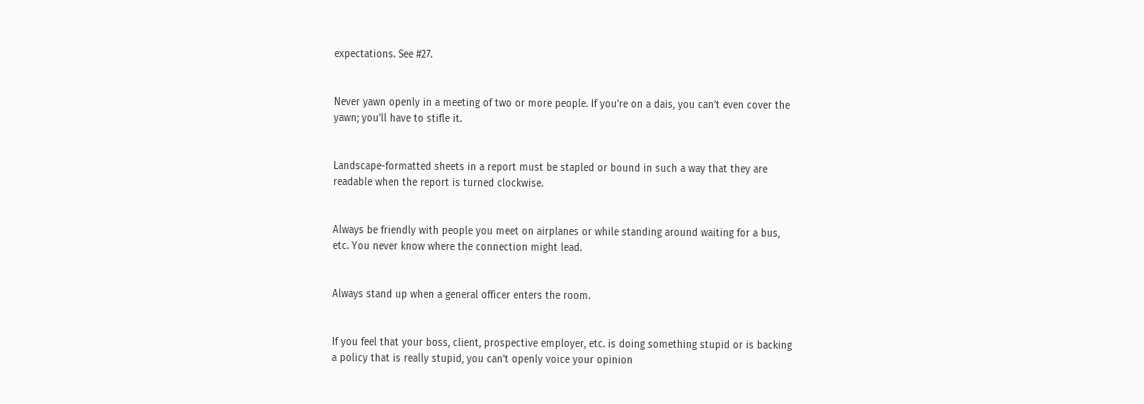expectations. See #27.


Never yawn openly in a meeting of two or more people. If you’re on a dais, you can’t even cover the yawn; you’ll have to stifle it.


Landscape-formatted sheets in a report must be stapled or bound in such a way that they are readable when the report is turned clockwise.


Always be friendly with people you meet on airplanes or while standing around waiting for a bus, etc. You never know where the connection might lead.


Always stand up when a general officer enters the room.


If you feel that your boss, client, prospective employer, etc. is doing something stupid or is backing a policy that is really stupid, you can’t openly voice your opinion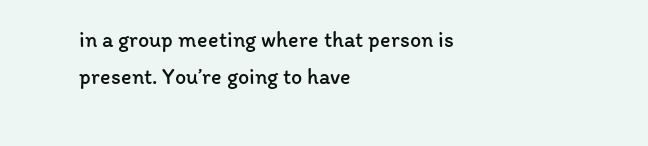in a group meeting where that person is present. You’re going to have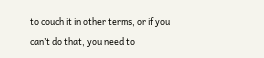to couch it in other terms, or if you can’t do that, you need to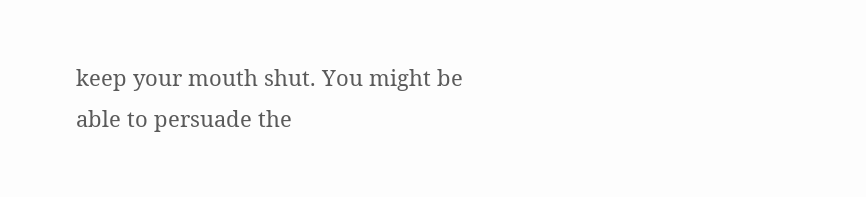keep your mouth shut. You might be able to persuade the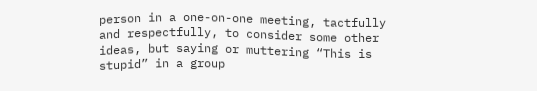person in a one-on-one meeting, tactfully and respectfully, to consider some other ideas, but saying or muttering “This is stupid” in a group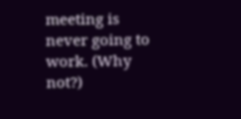meeting is never going to work. (Why not?)